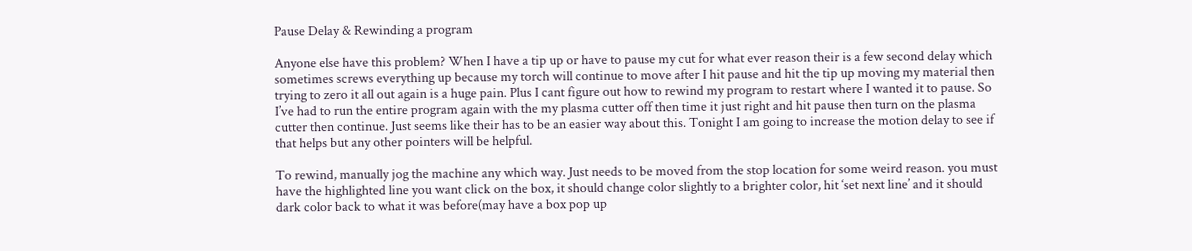Pause Delay & Rewinding a program

Anyone else have this problem? When I have a tip up or have to pause my cut for what ever reason their is a few second delay which sometimes screws everything up because my torch will continue to move after I hit pause and hit the tip up moving my material then trying to zero it all out again is a huge pain. Plus I cant figure out how to rewind my program to restart where I wanted it to pause. So I’ve had to run the entire program again with the my plasma cutter off then time it just right and hit pause then turn on the plasma cutter then continue. Just seems like their has to be an easier way about this. Tonight I am going to increase the motion delay to see if that helps but any other pointers will be helpful.

To rewind, manually jog the machine any which way. Just needs to be moved from the stop location for some weird reason. you must have the highlighted line you want click on the box, it should change color slightly to a brighter color, hit ‘set next line’ and it should dark color back to what it was before(may have a box pop up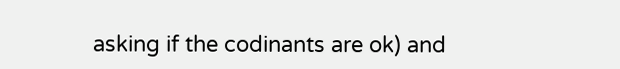asking if the codinants are ok) and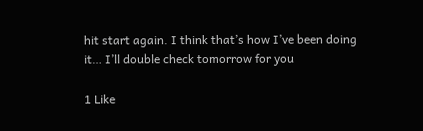hit start again. I think that’s how I’ve been doing it… I’ll double check tomorrow for you

1 Like